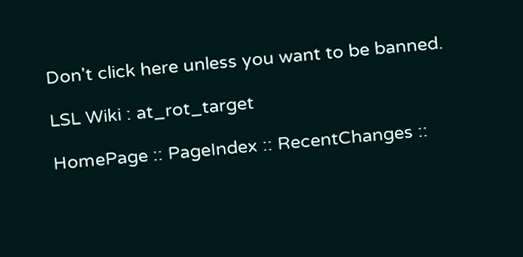Don't click here unless you want to be banned.

LSL Wiki : at_rot_target

HomePage :: PageIndex :: RecentChanges ::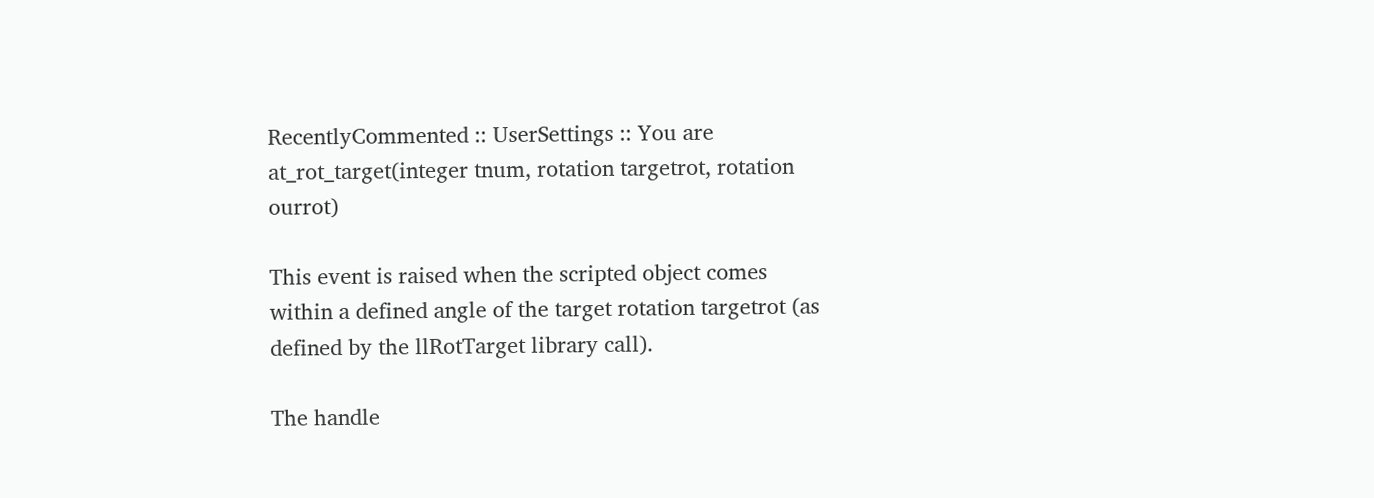RecentlyCommented :: UserSettings :: You are
at_rot_target(integer tnum, rotation targetrot, rotation ourrot)

This event is raised when the scripted object comes within a defined angle of the target rotation targetrot (as defined by the llRotTarget library call).

The handle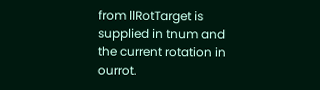from llRotTarget is supplied in tnum and the current rotation in ourrot.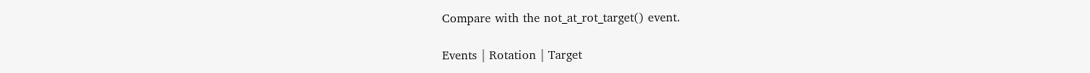Compare with the not_at_rot_target() event.

Events | Rotation | Target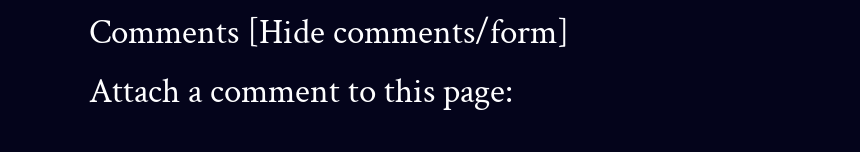Comments [Hide comments/form]
Attach a comment to this page: